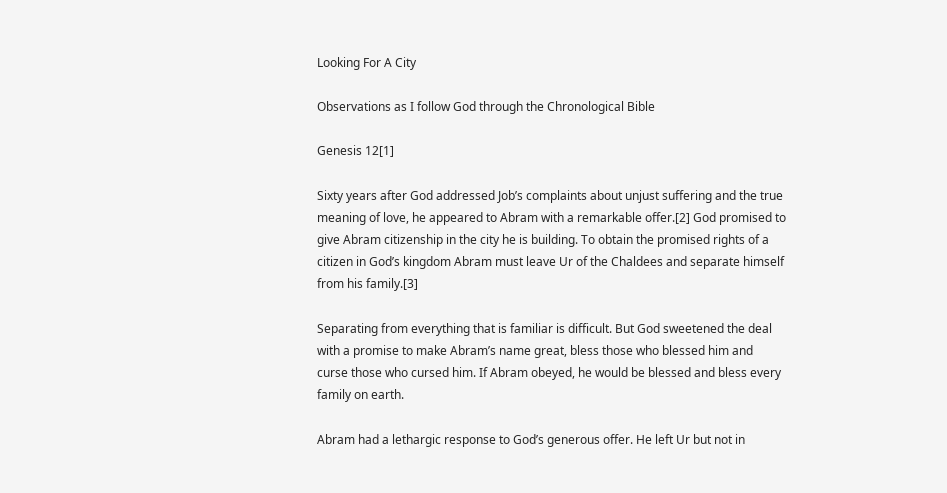Looking For A City

Observations as I follow God through the Chronological Bible

Genesis 12[1]

Sixty years after God addressed Job’s complaints about unjust suffering and the true meaning of love, he appeared to Abram with a remarkable offer.[2] God promised to give Abram citizenship in the city he is building. To obtain the promised rights of a citizen in God’s kingdom Abram must leave Ur of the Chaldees and separate himself from his family.[3]

Separating from everything that is familiar is difficult. But God sweetened the deal with a promise to make Abram’s name great, bless those who blessed him and curse those who cursed him. If Abram obeyed, he would be blessed and bless every family on earth.

Abram had a lethargic response to God’s generous offer. He left Ur but not in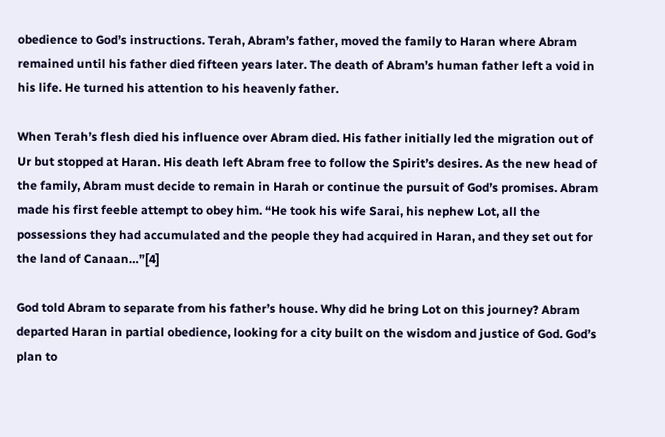obedience to God’s instructions. Terah, Abram’s father, moved the family to Haran where Abram remained until his father died fifteen years later. The death of Abram’s human father left a void in his life. He turned his attention to his heavenly father.

When Terah’s flesh died his influence over Abram died. His father initially led the migration out of Ur but stopped at Haran. His death left Abram free to follow the Spirit’s desires. As the new head of the family, Abram must decide to remain in Harah or continue the pursuit of God’s promises. Abram made his first feeble attempt to obey him. “He took his wife Sarai, his nephew Lot, all the possessions they had accumulated and the people they had acquired in Haran, and they set out for the land of Canaan…”[4]

God told Abram to separate from his father’s house. Why did he bring Lot on this journey? Abram departed Haran in partial obedience, looking for a city built on the wisdom and justice of God. God’s plan to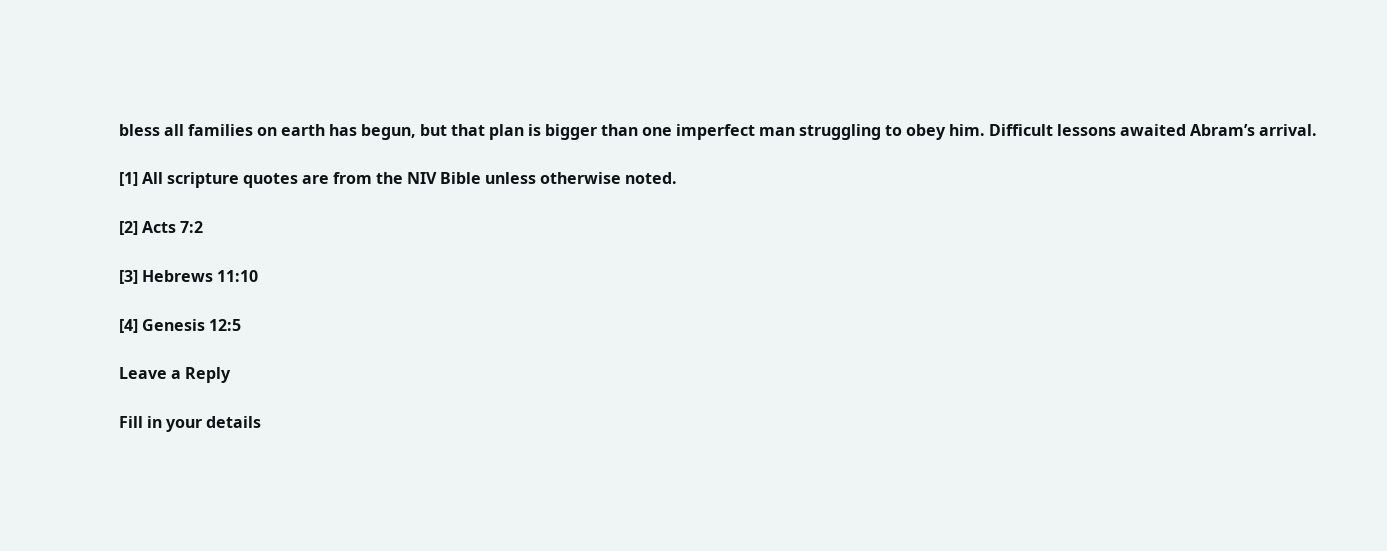bless all families on earth has begun, but that plan is bigger than one imperfect man struggling to obey him. Difficult lessons awaited Abram’s arrival.

[1] All scripture quotes are from the NIV Bible unless otherwise noted.

[2] Acts 7:2

[3] Hebrews 11:10

[4] Genesis 12:5

Leave a Reply

Fill in your details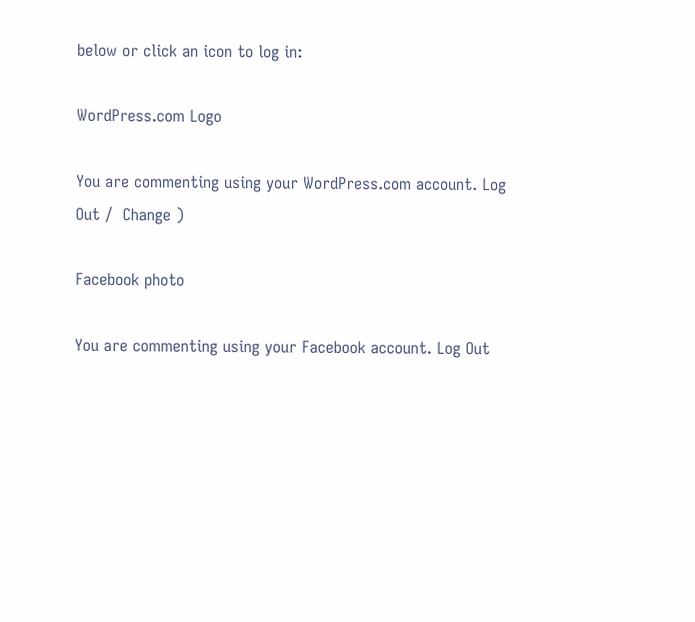below or click an icon to log in:

WordPress.com Logo

You are commenting using your WordPress.com account. Log Out /  Change )

Facebook photo

You are commenting using your Facebook account. Log Out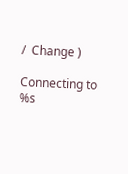/  Change )

Connecting to %s